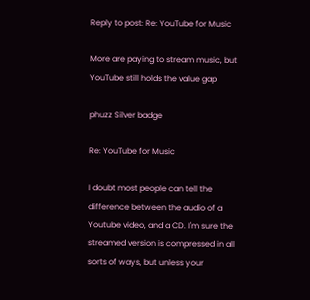Reply to post: Re: YouTube for Music

More are paying to stream music, but YouTube still holds the value gap

phuzz Silver badge

Re: YouTube for Music

I doubt most people can tell the difference between the audio of a Youtube video, and a CD. I'm sure the streamed version is compressed in all sorts of ways, but unless your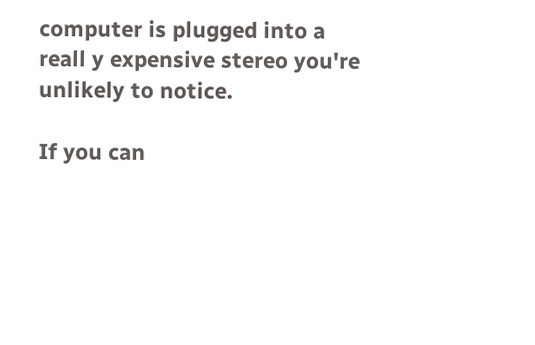computer is plugged into a reall y expensive stereo you're unlikely to notice.

If you can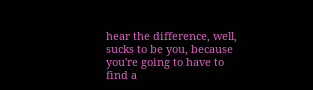hear the difference, well, sucks to be you, because you're going to have to find a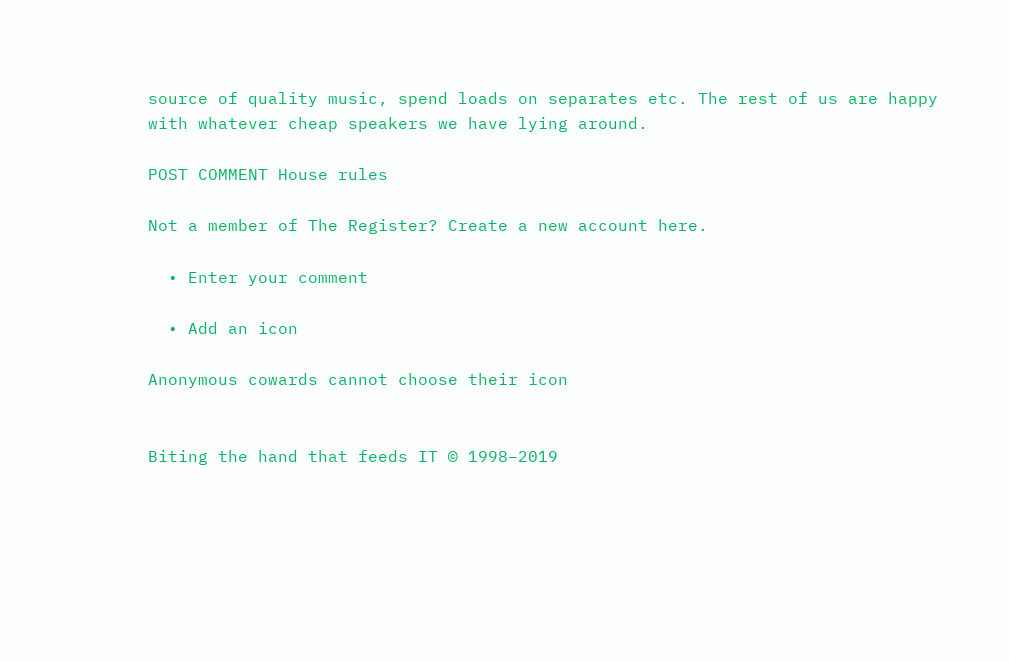source of quality music, spend loads on separates etc. The rest of us are happy with whatever cheap speakers we have lying around.

POST COMMENT House rules

Not a member of The Register? Create a new account here.

  • Enter your comment

  • Add an icon

Anonymous cowards cannot choose their icon


Biting the hand that feeds IT © 1998–2019